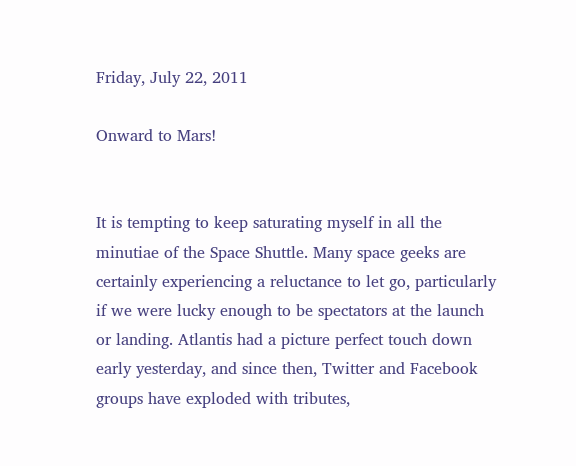Friday, July 22, 2011

Onward to Mars!


It is tempting to keep saturating myself in all the minutiae of the Space Shuttle. Many space geeks are certainly experiencing a reluctance to let go, particularly if we were lucky enough to be spectators at the launch or landing. Atlantis had a picture perfect touch down early yesterday, and since then, Twitter and Facebook groups have exploded with tributes,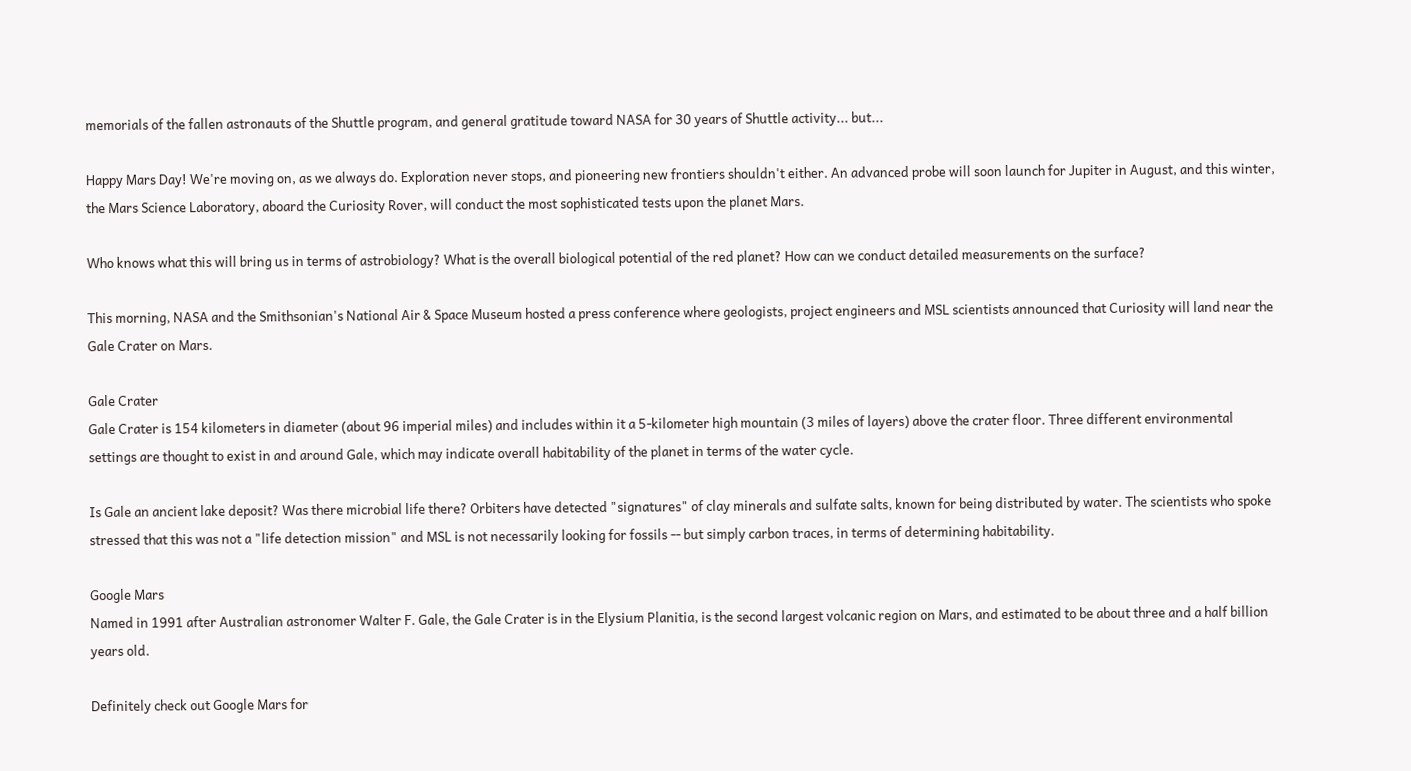memorials of the fallen astronauts of the Shuttle program, and general gratitude toward NASA for 30 years of Shuttle activity... but...

Happy Mars Day! We're moving on, as we always do. Exploration never stops, and pioneering new frontiers shouldn't either. An advanced probe will soon launch for Jupiter in August, and this winter, the Mars Science Laboratory, aboard the Curiosity Rover, will conduct the most sophisticated tests upon the planet Mars.

Who knows what this will bring us in terms of astrobiology? What is the overall biological potential of the red planet? How can we conduct detailed measurements on the surface?

This morning, NASA and the Smithsonian's National Air & Space Museum hosted a press conference where geologists, project engineers and MSL scientists announced that Curiosity will land near the Gale Crater on Mars.

Gale Crater
Gale Crater is 154 kilometers in diameter (about 96 imperial miles) and includes within it a 5-kilometer high mountain (3 miles of layers) above the crater floor. Three different environmental settings are thought to exist in and around Gale, which may indicate overall habitability of the planet in terms of the water cycle.

Is Gale an ancient lake deposit? Was there microbial life there? Orbiters have detected "signatures" of clay minerals and sulfate salts, known for being distributed by water. The scientists who spoke stressed that this was not a "life detection mission" and MSL is not necessarily looking for fossils -- but simply carbon traces, in terms of determining habitability.

Google Mars
Named in 1991 after Australian astronomer Walter F. Gale, the Gale Crater is in the Elysium Planitia, is the second largest volcanic region on Mars, and estimated to be about three and a half billion years old.

Definitely check out Google Mars for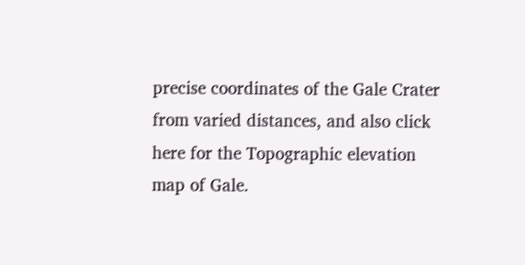precise coordinates of the Gale Crater from varied distances, and also click here for the Topographic elevation map of Gale.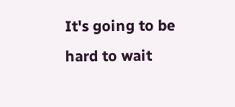It's going to be hard to wait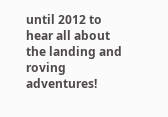until 2012 to hear all about the landing and roving adventures!